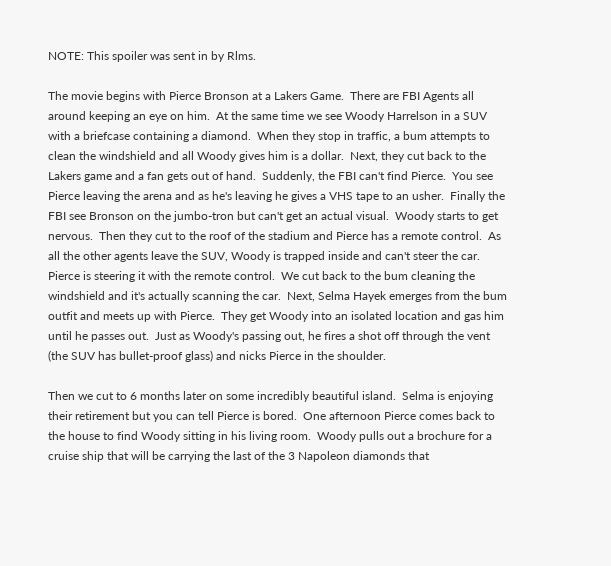NOTE: This spoiler was sent in by Rlms.

The movie begins with Pierce Bronson at a Lakers Game.  There are FBI Agents all around keeping an eye on him.  At the same time we see Woody Harrelson in a SUV with a briefcase containing a diamond.  When they stop in traffic, a bum attempts to clean the windshield and all Woody gives him is a dollar.  Next, they cut back to the Lakers game and a fan gets out of hand.  Suddenly, the FBI can't find Pierce.  You see Pierce leaving the arena and as he's leaving he gives a VHS tape to an usher.  Finally the FBI see Bronson on the jumbo-tron but can't get an actual visual.  Woody starts to get nervous.  Then they cut to the roof of the stadium and Pierce has a remote control.  As all the other agents leave the SUV, Woody is trapped inside and can't steer the car.  Pierce is steering it with the remote control.  We cut back to the bum cleaning the windshield and it's actually scanning the car.  Next, Selma Hayek emerges from the bum outfit and meets up with Pierce.  They get Woody into an isolated location and gas him until he passes out.  Just as Woody's passing out, he fires a shot off through the vent (the SUV has bullet-proof glass) and nicks Pierce in the shoulder.

Then we cut to 6 months later on some incredibly beautiful island.  Selma is enjoying their retirement but you can tell Pierce is bored.  One afternoon Pierce comes back to the house to find Woody sitting in his living room.  Woody pulls out a brochure for a cruise ship that will be carrying the last of the 3 Napoleon diamonds that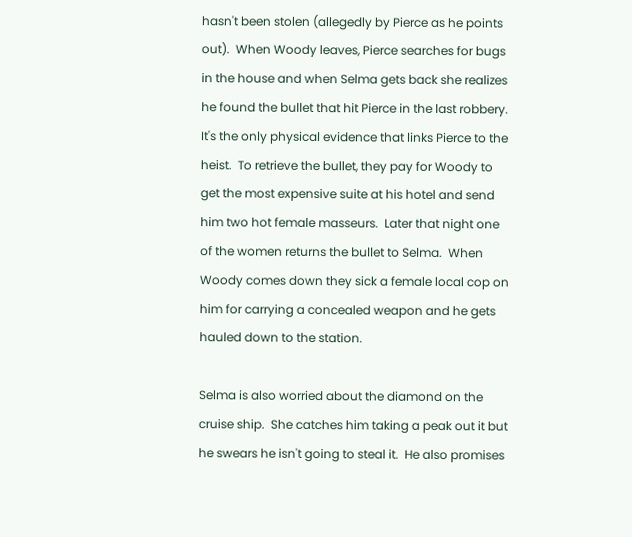hasn't been stolen (allegedly by Pierce as he points out).  When Woody leaves, Pierce searches for bugs in the house and when Selma gets back she realizes he found the bullet that hit Pierce in the last robbery.  It's the only physical evidence that links Pierce to the heist.  To retrieve the bullet, they pay for Woody to get the most expensive suite at his hotel and send him two hot female masseurs.  Later that night one of the women returns the bullet to Selma.  When Woody comes down they sick a female local cop on him for carrying a concealed weapon and he gets hauled down to the station.

Selma is also worried about the diamond on the cruise ship.  She catches him taking a peak out it but he swears he isn't going to steal it.  He also promises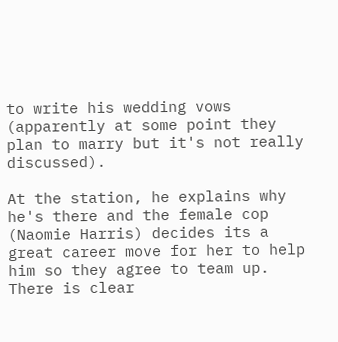to write his wedding vows (apparently at some point they plan to marry but it's not really discussed).

At the station, he explains why he's there and the female cop (Naomie Harris) decides its a great career move for her to help him so they agree to team up.  There is clear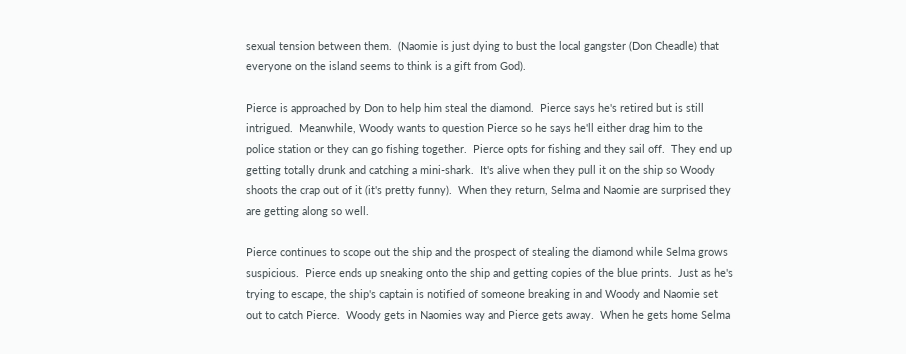sexual tension between them.  (Naomie is just dying to bust the local gangster (Don Cheadle) that everyone on the island seems to think is a gift from God).

Pierce is approached by Don to help him steal the diamond.  Pierce says he's retired but is still intrigued.  Meanwhile, Woody wants to question Pierce so he says he'll either drag him to the police station or they can go fishing together.  Pierce opts for fishing and they sail off.  They end up getting totally drunk and catching a mini-shark.  It's alive when they pull it on the ship so Woody shoots the crap out of it (it's pretty funny).  When they return, Selma and Naomie are surprised they are getting along so well.

Pierce continues to scope out the ship and the prospect of stealing the diamond while Selma grows suspicious.  Pierce ends up sneaking onto the ship and getting copies of the blue prints.  Just as he's trying to escape, the ship's captain is notified of someone breaking in and Woody and Naomie set out to catch Pierce.  Woody gets in Naomies way and Pierce gets away.  When he gets home Selma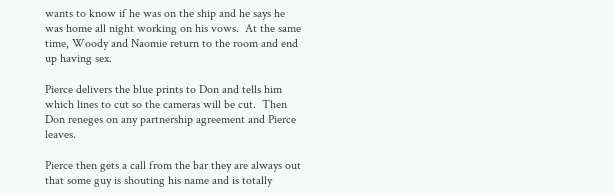wants to know if he was on the ship and he says he was home all night working on his vows.  At the same time, Woody and Naomie return to the room and end up having sex.

Pierce delivers the blue prints to Don and tells him which lines to cut so the cameras will be cut.  Then Don reneges on any partnership agreement and Pierce leaves.

Pierce then gets a call from the bar they are always out that some guy is shouting his name and is totally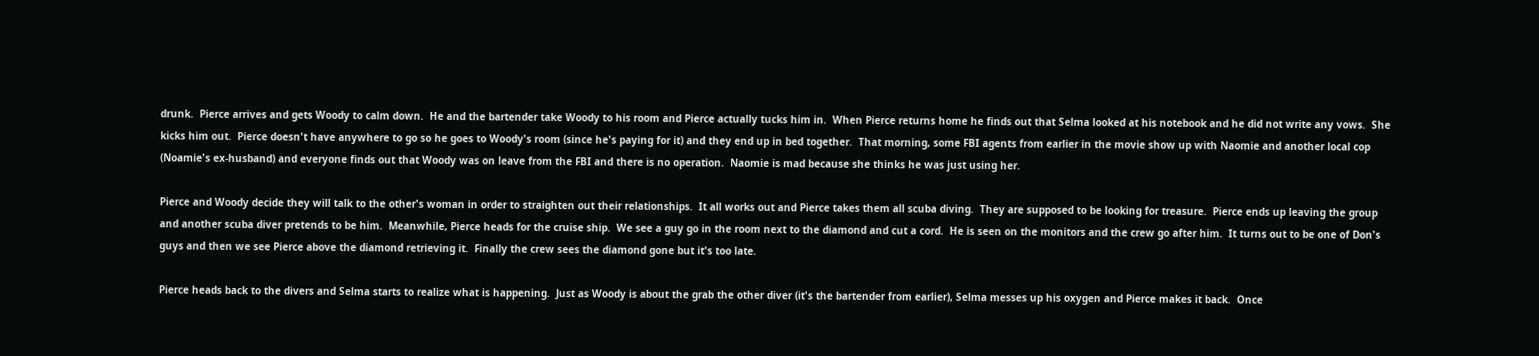drunk.  Pierce arrives and gets Woody to calm down.  He and the bartender take Woody to his room and Pierce actually tucks him in.  When Pierce returns home he finds out that Selma looked at his notebook and he did not write any vows.  She kicks him out.  Pierce doesn't have anywhere to go so he goes to Woody's room (since he's paying for it) and they end up in bed together.  That morning, some FBI agents from earlier in the movie show up with Naomie and another local cop (Noamie's ex-husband) and everyone finds out that Woody was on leave from the FBI and there is no operation.  Naomie is mad because she thinks he was just using her.

Pierce and Woody decide they will talk to the other's woman in order to straighten out their relationships.  It all works out and Pierce takes them all scuba diving.  They are supposed to be looking for treasure.  Pierce ends up leaving the group and another scuba diver pretends to be him.  Meanwhile, Pierce heads for the cruise ship.  We see a guy go in the room next to the diamond and cut a cord.  He is seen on the monitors and the crew go after him.  It turns out to be one of Don's guys and then we see Pierce above the diamond retrieving it.  Finally the crew sees the diamond gone but it's too late.

Pierce heads back to the divers and Selma starts to realize what is happening.  Just as Woody is about the grab the other diver (it's the bartender from earlier), Selma messes up his oxygen and Pierce makes it back.  Once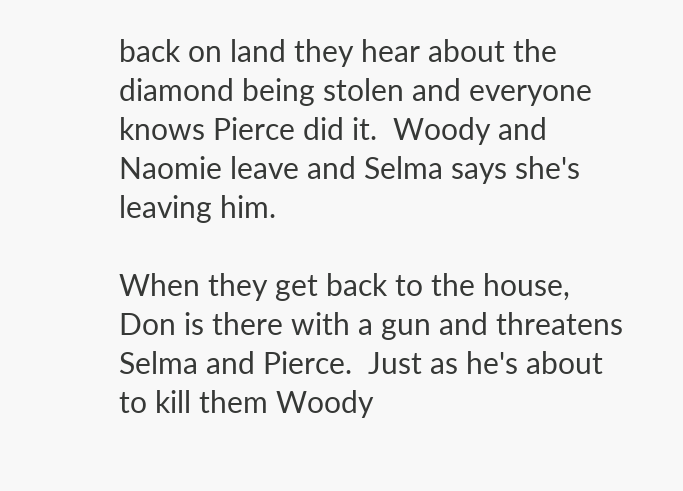back on land they hear about the diamond being stolen and everyone knows Pierce did it.  Woody and Naomie leave and Selma says she's leaving him.

When they get back to the house, Don is there with a gun and threatens Selma and Pierce.  Just as he's about to kill them Woody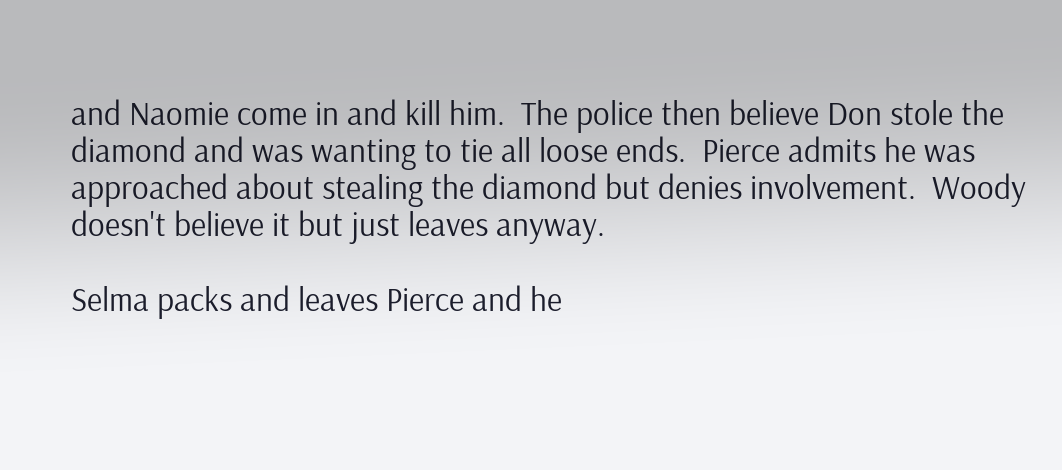and Naomie come in and kill him.  The police then believe Don stole the diamond and was wanting to tie all loose ends.  Pierce admits he was approached about stealing the diamond but denies involvement.  Woody doesn't believe it but just leaves anyway.

Selma packs and leaves Pierce and he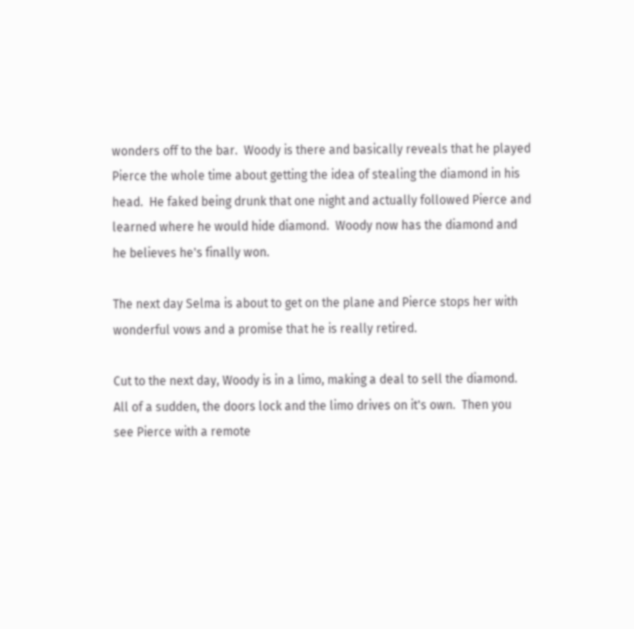wonders off to the bar.  Woody is there and basically reveals that he played Pierce the whole time about getting the idea of stealing the diamond in his head.  He faked being drunk that one night and actually followed Pierce and learned where he would hide diamond.  Woody now has the diamond and he believes he's finally won.

The next day Selma is about to get on the plane and Pierce stops her with wonderful vows and a promise that he is really retired.

Cut to the next day, Woody is in a limo, making a deal to sell the diamond.  All of a sudden, the doors lock and the limo drives on it's own.  Then you see Pierce with a remote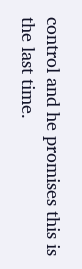control and he promises this is the last time.